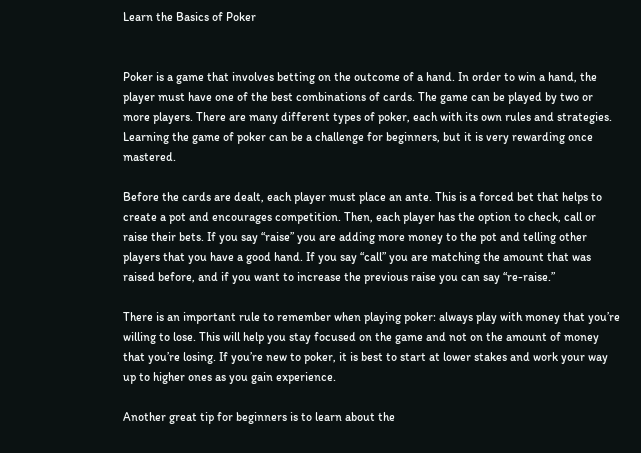Learn the Basics of Poker


Poker is a game that involves betting on the outcome of a hand. In order to win a hand, the player must have one of the best combinations of cards. The game can be played by two or more players. There are many different types of poker, each with its own rules and strategies. Learning the game of poker can be a challenge for beginners, but it is very rewarding once mastered.

Before the cards are dealt, each player must place an ante. This is a forced bet that helps to create a pot and encourages competition. Then, each player has the option to check, call or raise their bets. If you say “raise” you are adding more money to the pot and telling other players that you have a good hand. If you say “call” you are matching the amount that was raised before, and if you want to increase the previous raise you can say “re-raise.”

There is an important rule to remember when playing poker: always play with money that you’re willing to lose. This will help you stay focused on the game and not on the amount of money that you’re losing. If you’re new to poker, it is best to start at lower stakes and work your way up to higher ones as you gain experience.

Another great tip for beginners is to learn about the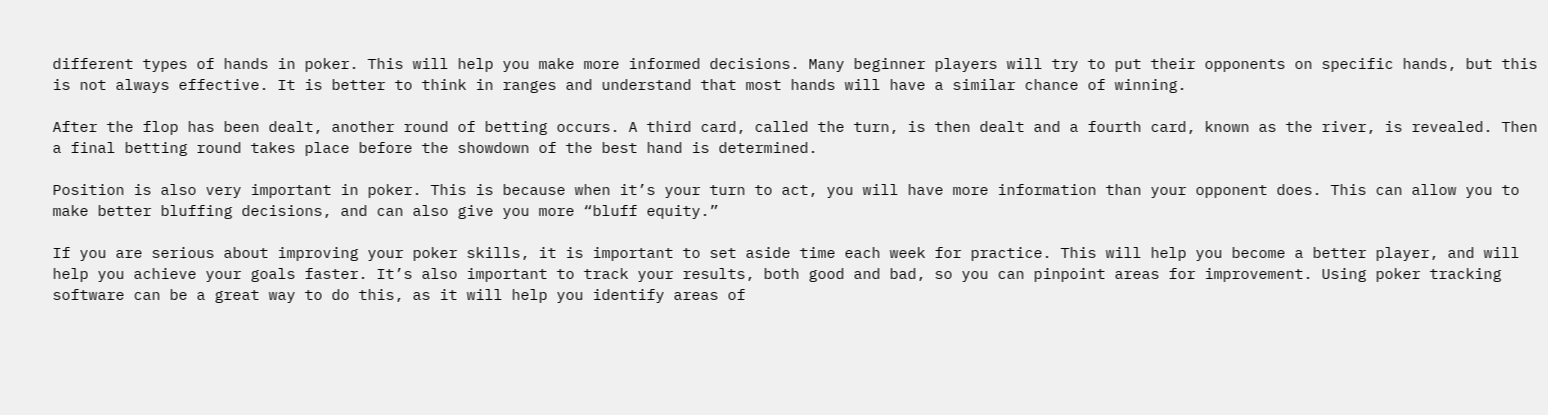different types of hands in poker. This will help you make more informed decisions. Many beginner players will try to put their opponents on specific hands, but this is not always effective. It is better to think in ranges and understand that most hands will have a similar chance of winning.

After the flop has been dealt, another round of betting occurs. A third card, called the turn, is then dealt and a fourth card, known as the river, is revealed. Then a final betting round takes place before the showdown of the best hand is determined.

Position is also very important in poker. This is because when it’s your turn to act, you will have more information than your opponent does. This can allow you to make better bluffing decisions, and can also give you more “bluff equity.”

If you are serious about improving your poker skills, it is important to set aside time each week for practice. This will help you become a better player, and will help you achieve your goals faster. It’s also important to track your results, both good and bad, so you can pinpoint areas for improvement. Using poker tracking software can be a great way to do this, as it will help you identify areas of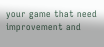your game that need improvement and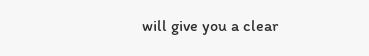will give you a clear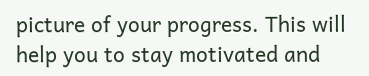picture of your progress. This will help you to stay motivated and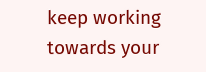keep working towards your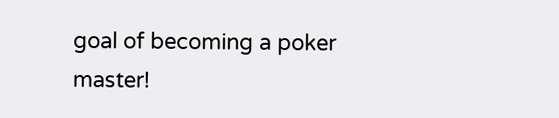goal of becoming a poker master!